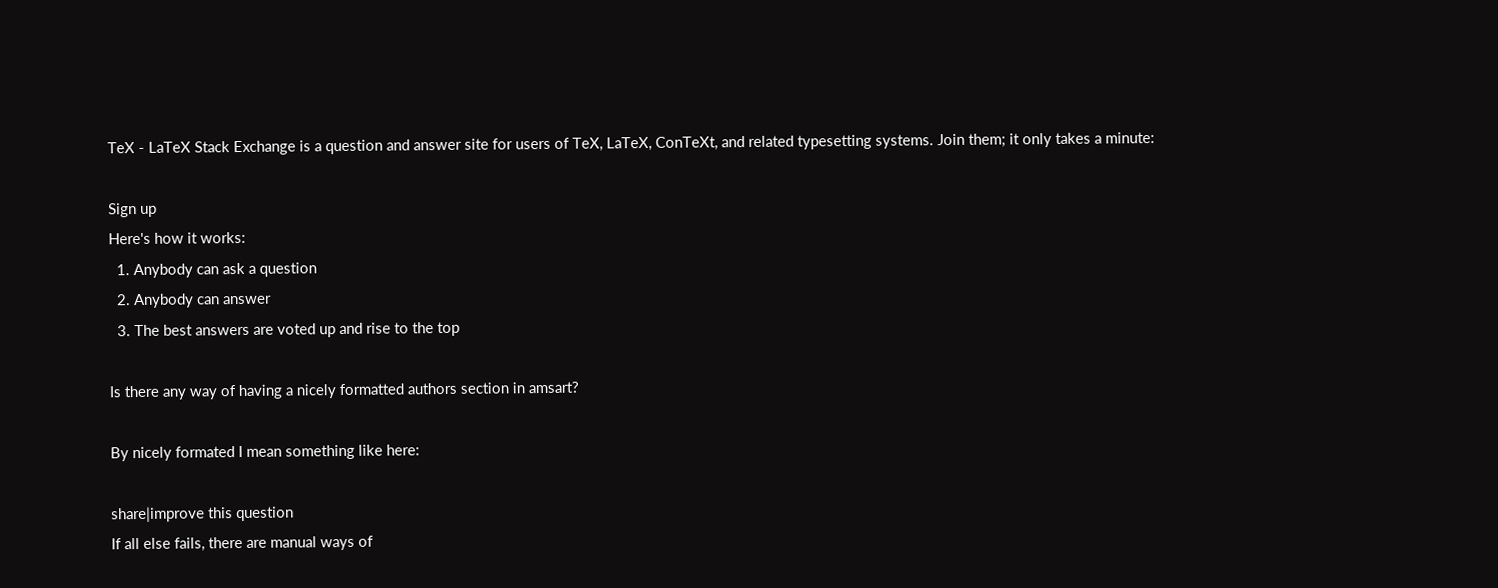TeX - LaTeX Stack Exchange is a question and answer site for users of TeX, LaTeX, ConTeXt, and related typesetting systems. Join them; it only takes a minute:

Sign up
Here's how it works:
  1. Anybody can ask a question
  2. Anybody can answer
  3. The best answers are voted up and rise to the top

Is there any way of having a nicely formatted authors section in amsart?

By nicely formated I mean something like here:

share|improve this question
If all else fails, there are manual ways of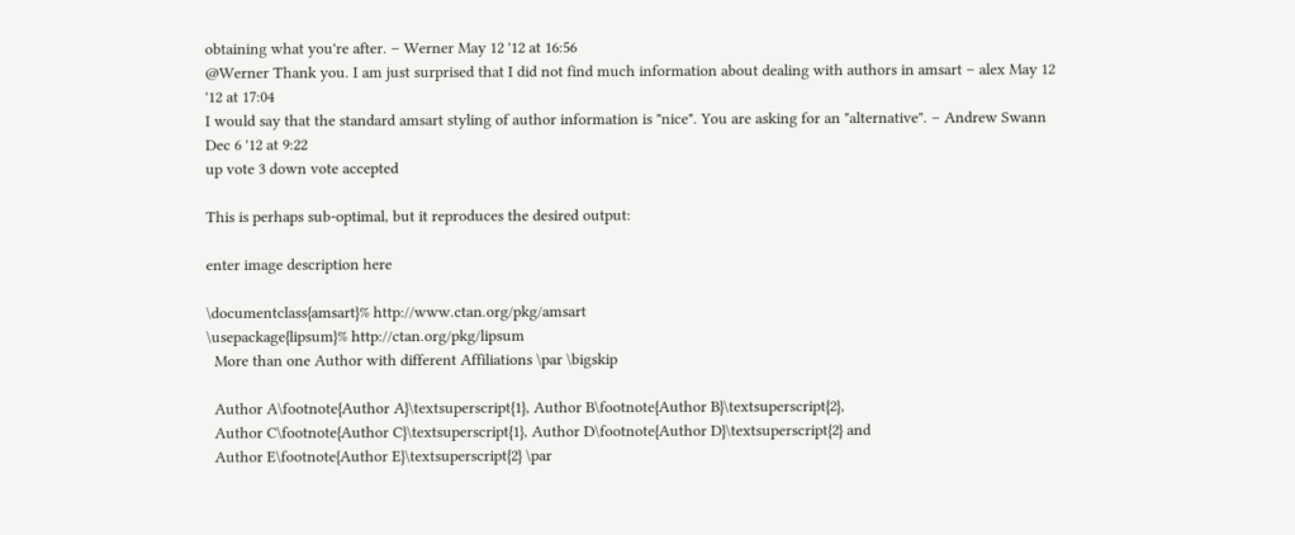obtaining what you're after. – Werner May 12 '12 at 16:56
@Werner Thank you. I am just surprised that I did not find much information about dealing with authors in amsart – alex May 12 '12 at 17:04
I would say that the standard amsart styling of author information is "nice". You are asking for an "alternative". – Andrew Swann Dec 6 '12 at 9:22
up vote 3 down vote accepted

This is perhaps sub-optimal, but it reproduces the desired output:

enter image description here

\documentclass{amsart}% http://www.ctan.org/pkg/amsart
\usepackage{lipsum}% http://ctan.org/pkg/lipsum
  More than one Author with different Affiliations \par \bigskip

  Author A\footnote{Author A}\textsuperscript{1}, Author B\footnote{Author B}\textsuperscript{2},
  Author C\footnote{Author C}\textsuperscript{1}, Author D\footnote{Author D}\textsuperscript{2} and
  Author E\footnote{Author E}\textsuperscript{2} \par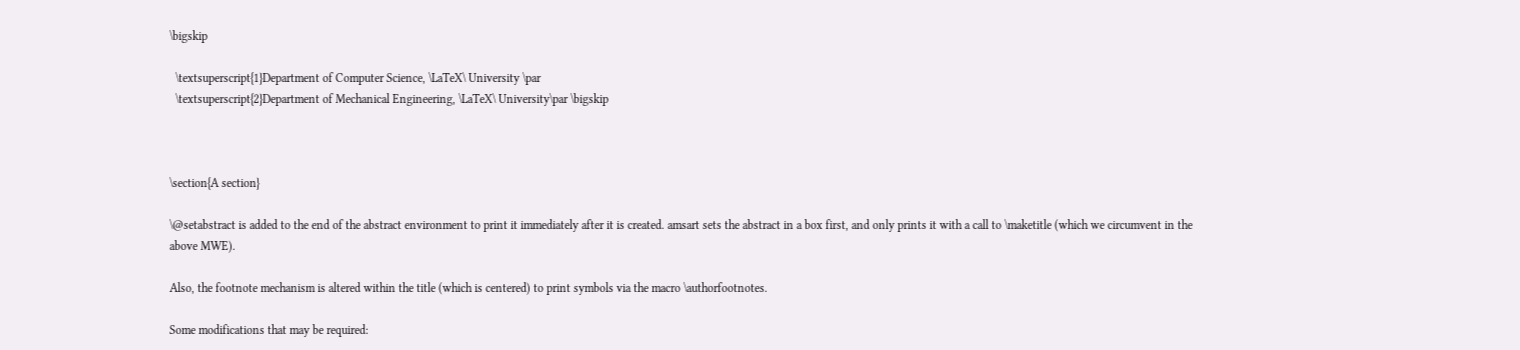\bigskip

  \textsuperscript{1}Department of Computer Science, \LaTeX\ University \par
  \textsuperscript{2}Department of Mechanical Engineering, \LaTeX\ University\par \bigskip



\section{A section}

\@setabstract is added to the end of the abstract environment to print it immediately after it is created. amsart sets the abstract in a box first, and only prints it with a call to \maketitle (which we circumvent in the above MWE).

Also, the footnote mechanism is altered within the title (which is centered) to print symbols via the macro \authorfootnotes.

Some modifications that may be required: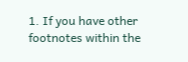1. If you have other footnotes within the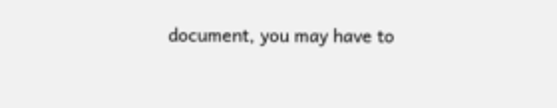document, you may have to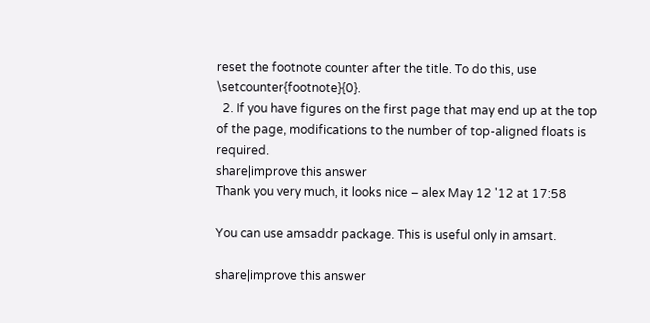reset the footnote counter after the title. To do this, use \setcounter{footnote}{0}.
  2. If you have figures on the first page that may end up at the top of the page, modifications to the number of top-aligned floats is required.
share|improve this answer
Thank you very much, it looks nice – alex May 12 '12 at 17:58

You can use amsaddr package. This is useful only in amsart.

share|improve this answer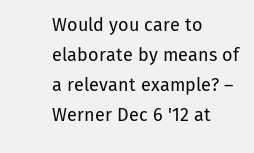Would you care to elaborate by means of a relevant example? – Werner Dec 6 '12 at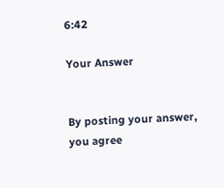6:42

Your Answer


By posting your answer, you agree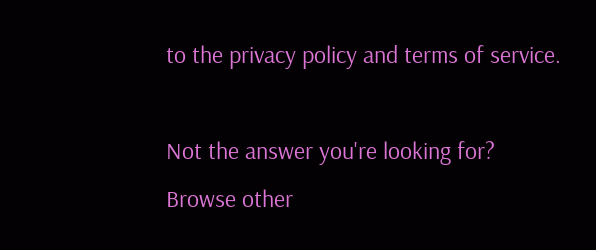to the privacy policy and terms of service.

Not the answer you're looking for? Browse other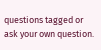questions tagged or ask your own question.